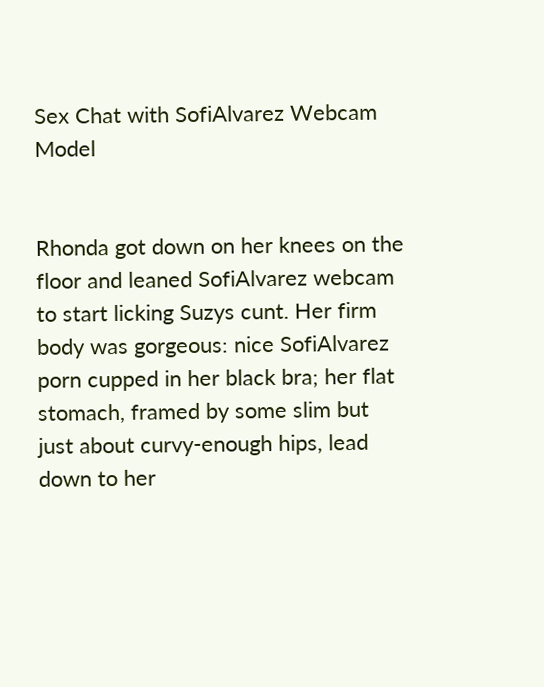Sex Chat with SofiAlvarez Webcam Model


Rhonda got down on her knees on the floor and leaned SofiAlvarez webcam to start licking Suzys cunt. Her firm body was gorgeous: nice SofiAlvarez porn cupped in her black bra; her flat stomach, framed by some slim but just about curvy-enough hips, lead down to her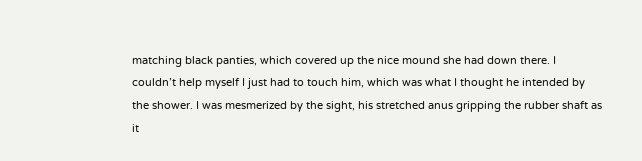matching black panties, which covered up the nice mound she had down there. I couldn’t help myself I just had to touch him, which was what I thought he intended by the shower. I was mesmerized by the sight, his stretched anus gripping the rubber shaft as it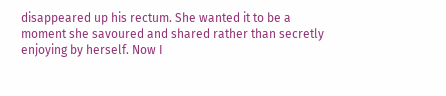disappeared up his rectum. She wanted it to be a moment she savoured and shared rather than secretly enjoying by herself. Now I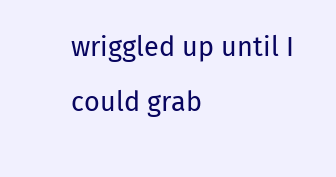wriggled up until I could grab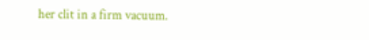her clit in a firm vacuum.